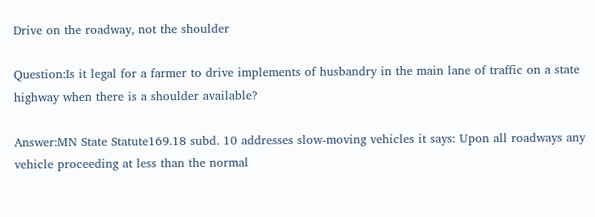Drive on the roadway, not the shoulder

Question:Is it legal for a farmer to drive implements of husbandry in the main lane of traffic on a state highway when there is a shoulder available?

Answer:MN State Statute169.18 subd. 10 addresses slow-moving vehicles it says: Upon all roadways any vehicle proceeding at less than the normal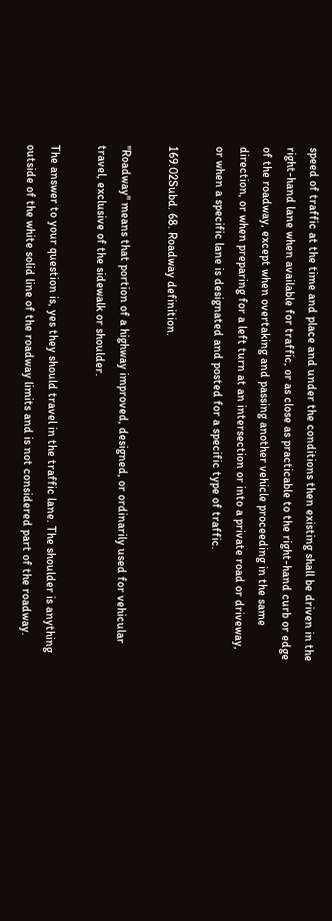speed of traffic at the time and place and under the conditions then existing shall be driven in the right-hand lane when available for traffic, or as close as practicable to the right-hand curb or edge of the roadway, except when overtaking and passing another vehicle proceeding in the same direction, or when preparing for a left turn at an intersection or into a private road or driveway, or when a specific lane is designated and posted for a specific type of traffic.

169.02Subd. 68. Roadway definition.

"Roadway" means that portion of a highway improved, designed, or ordinarily used for vehicular travel, exclusive of the sidewalk or shoulder.

The answer to your question is, yes they should travel in the traffic lane. The shoulder is anything outside of the white solid line of the roadway limits and is not considered part of the roadway.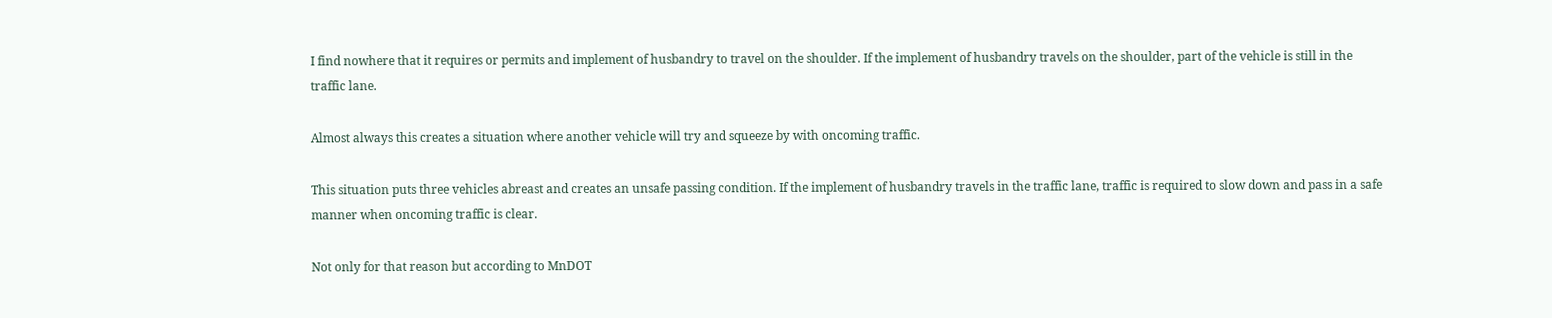I find nowhere that it requires or permits and implement of husbandry to travel on the shoulder. If the implement of husbandry travels on the shoulder, part of the vehicle is still in the traffic lane.

Almost always this creates a situation where another vehicle will try and squeeze by with oncoming traffic.

This situation puts three vehicles abreast and creates an unsafe passing condition. If the implement of husbandry travels in the traffic lane, traffic is required to slow down and pass in a safe manner when oncoming traffic is clear.

Not only for that reason but according to MnDOT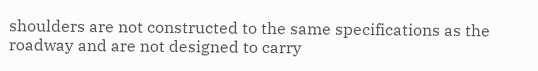shoulders are not constructed to the same specifications as the roadway and are not designed to carry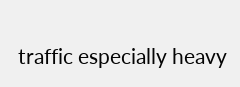traffic especially heavy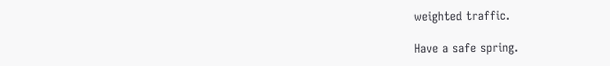weighted traffic.

Have a safe spring.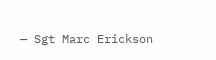— Sgt Marc Erickson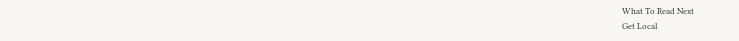What To Read Next
Get Local